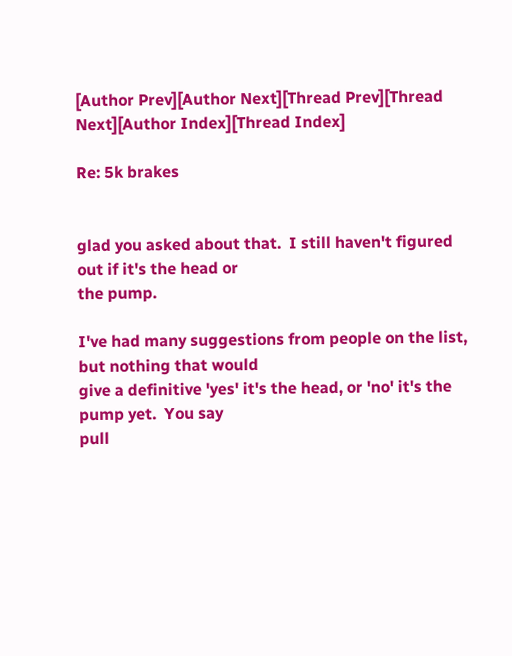[Author Prev][Author Next][Thread Prev][Thread Next][Author Index][Thread Index]

Re: 5k brakes


glad you asked about that.  I still haven't figured out if it's the head or
the pump.

I've had many suggestions from people on the list, but nothing that would
give a definitive 'yes' it's the head, or 'no' it's the pump yet.  You say
pull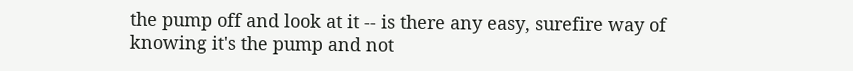the pump off and look at it -- is there any easy, surefire way of
knowing it's the pump and not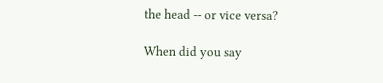the head -- or vice versa?

When did you say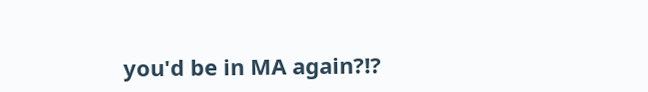you'd be in MA again?!?